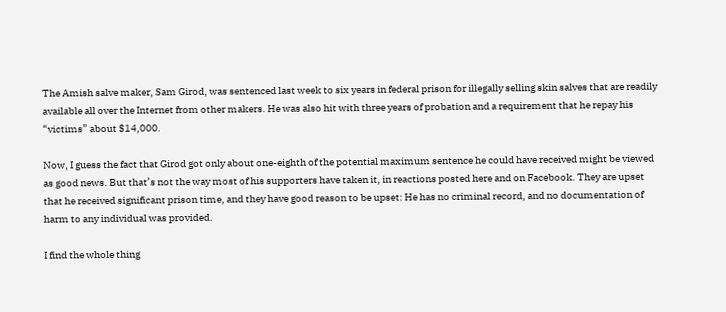The Amish salve maker, Sam Girod, was sentenced last week to six years in federal prison for illegally selling skin salves that are readily available all over the Internet from other makers. He was also hit with three years of probation and a requirement that he repay his “victims” about $14,000.

Now, I guess the fact that Girod got only about one-eighth of the potential maximum sentence he could have received might be viewed as good news. But that’s not the way most of his supporters have taken it, in reactions posted here and on Facebook. They are upset that he received significant prison time, and they have good reason to be upset: He has no criminal record, and no documentation of harm to any individual was provided.

I find the whole thing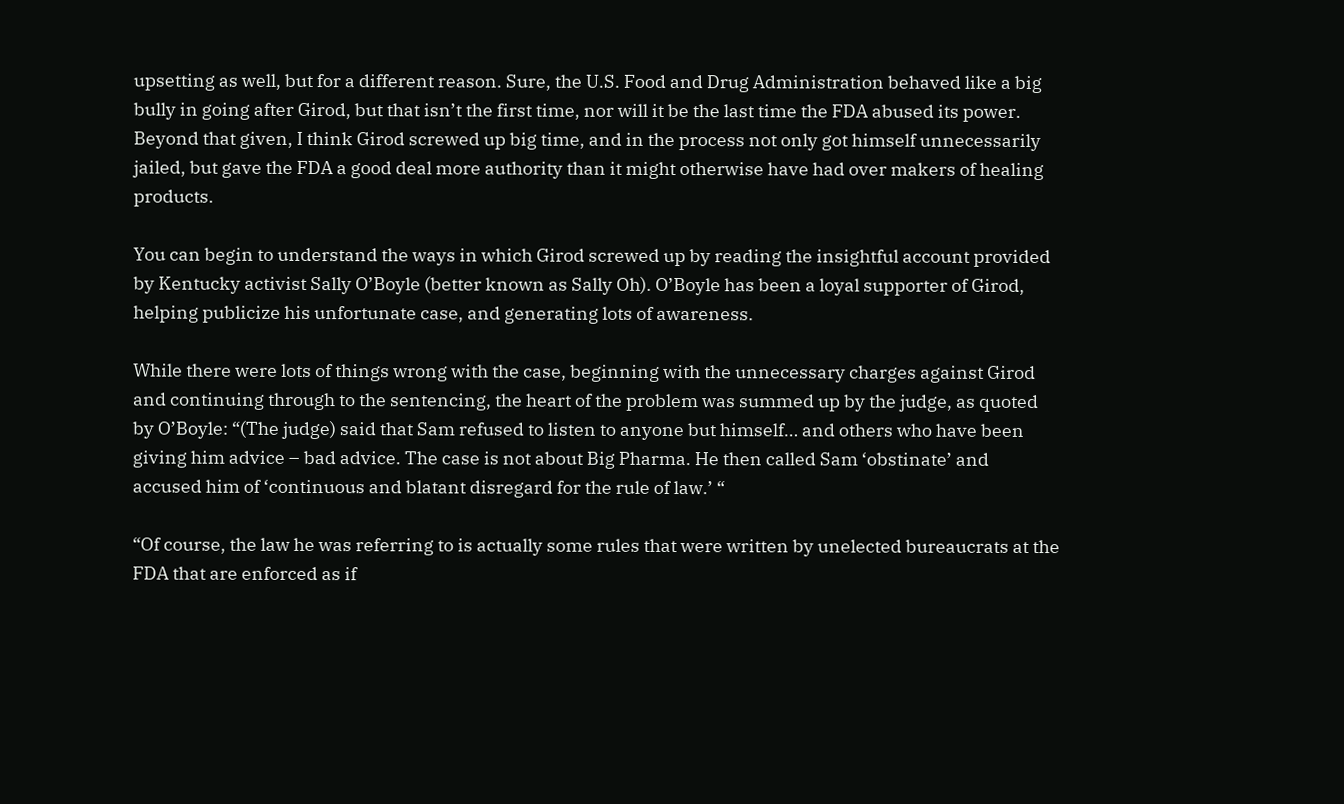upsetting as well, but for a different reason. Sure, the U.S. Food and Drug Administration behaved like a big bully in going after Girod, but that isn’t the first time, nor will it be the last time the FDA abused its power. Beyond that given, I think Girod screwed up big time, and in the process not only got himself unnecessarily jailed, but gave the FDA a good deal more authority than it might otherwise have had over makers of healing products.

You can begin to understand the ways in which Girod screwed up by reading the insightful account provided by Kentucky activist Sally O’Boyle (better known as Sally Oh). O’Boyle has been a loyal supporter of Girod, helping publicize his unfortunate case, and generating lots of awareness.

While there were lots of things wrong with the case, beginning with the unnecessary charges against Girod and continuing through to the sentencing, the heart of the problem was summed up by the judge, as quoted by O’Boyle: “(The judge) said that Sam refused to listen to anyone but himself… and others who have been giving him advice – bad advice. The case is not about Big Pharma. He then called Sam ‘obstinate’ and accused him of ‘continuous and blatant disregard for the rule of law.’ “

“Of course, the law he was referring to is actually some rules that were written by unelected bureaucrats at the FDA that are enforced as if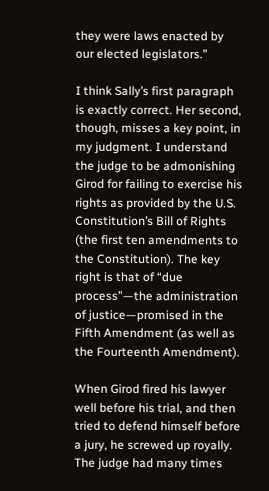they were laws enacted by our elected legislators.”

I think Sally’s first paragraph is exactly correct. Her second, though, misses a key point, in my judgment. I understand the judge to be admonishing Girod for failing to exercise his rights as provided by the U.S. Constitution’s Bill of Rights (the first ten amendments to the Constitution). The key right is that of “due process”—the administration of justice—promised in the Fifth Amendment (as well as the Fourteenth Amendment).

When Girod fired his lawyer well before his trial, and then tried to defend himself before a jury, he screwed up royally. The judge had many times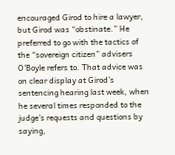encouraged Girod to hire a lawyer, but Girod was “obstinate.” He preferred to go with the tactics of the “sovereign citizen” advisers O’Boyle refers to. That advice was on clear display at Girod’s sentencing hearing last week, when he several times responded to the judge’s requests and questions by saying,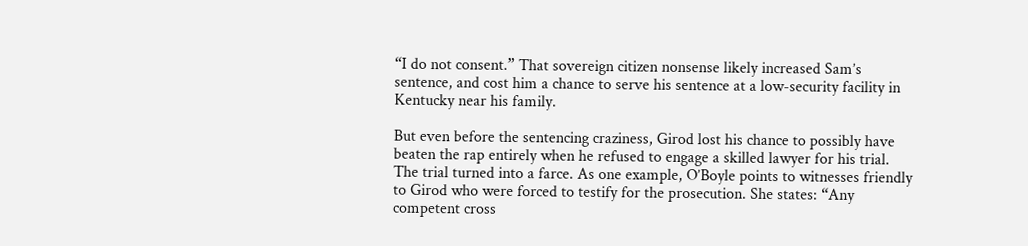“I do not consent.” That sovereign citizen nonsense likely increased Sam’s sentence, and cost him a chance to serve his sentence at a low-security facility in Kentucky near his family.

But even before the sentencing craziness, Girod lost his chance to possibly have beaten the rap entirely when he refused to engage a skilled lawyer for his trial. The trial turned into a farce. As one example, O’Boyle points to witnesses friendly to Girod who were forced to testify for the prosecution. She states: “Any competent cross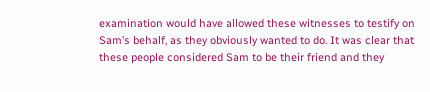examination would have allowed these witnesses to testify on Sam’s behalf, as they obviously wanted to do. It was clear that these people considered Sam to be their friend and they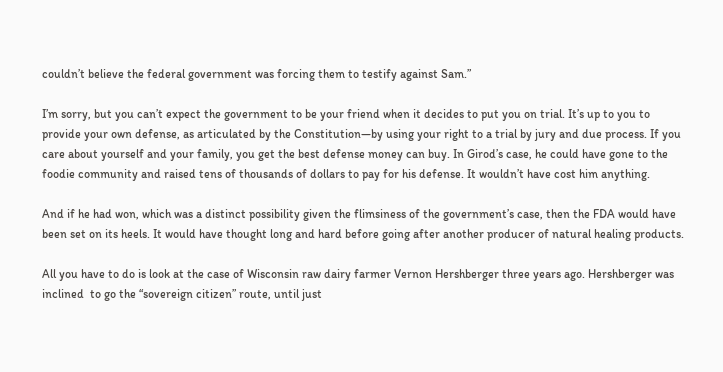couldn’t believe the federal government was forcing them to testify against Sam.”

I’m sorry, but you can’t expect the government to be your friend when it decides to put you on trial. It’s up to you to provide your own defense, as articulated by the Constitution—by using your right to a trial by jury and due process. If you care about yourself and your family, you get the best defense money can buy. In Girod’s case, he could have gone to the foodie community and raised tens of thousands of dollars to pay for his defense. It wouldn’t have cost him anything.

And if he had won, which was a distinct possibility given the flimsiness of the government’s case, then the FDA would have been set on its heels. It would have thought long and hard before going after another producer of natural healing products.

All you have to do is look at the case of Wisconsin raw dairy farmer Vernon Hershberger three years ago. Hershberger was inclined  to go the “sovereign citizen” route, until just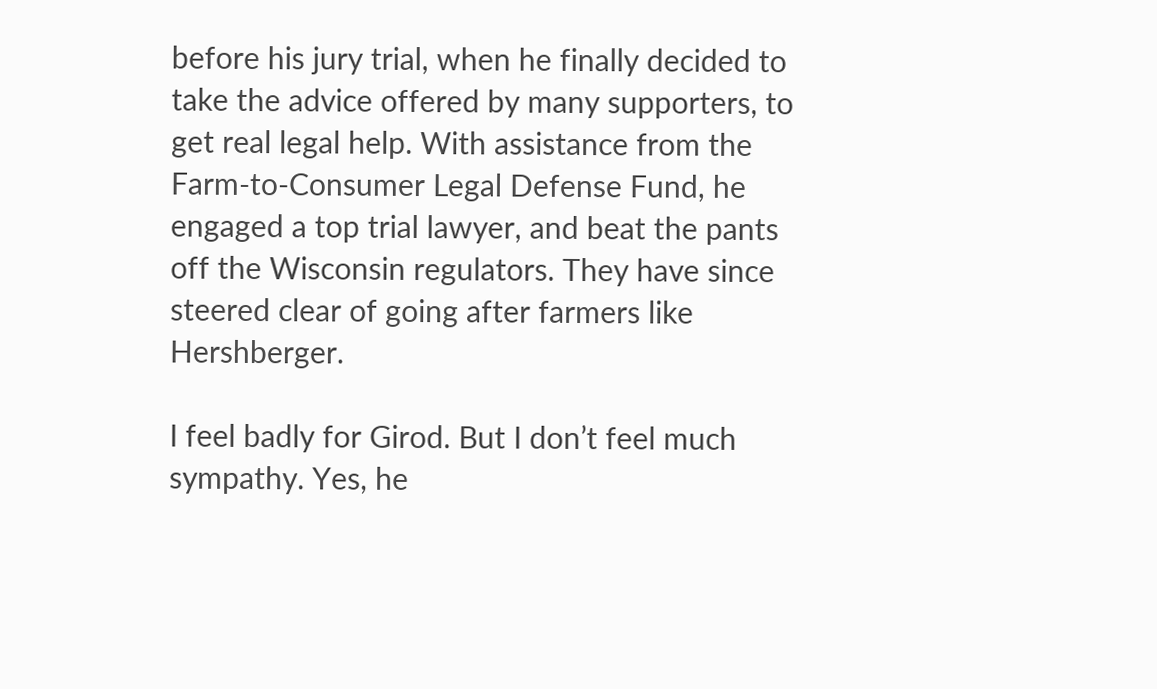before his jury trial, when he finally decided to take the advice offered by many supporters, to get real legal help. With assistance from the Farm-to-Consumer Legal Defense Fund, he engaged a top trial lawyer, and beat the pants off the Wisconsin regulators. They have since steered clear of going after farmers like Hershberger.

I feel badly for Girod. But I don’t feel much sympathy. Yes, he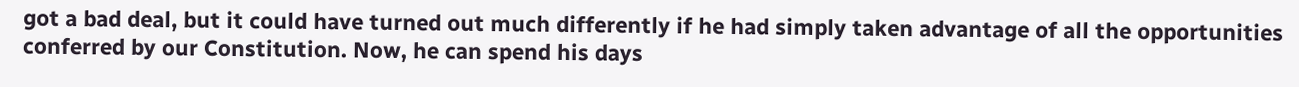got a bad deal, but it could have turned out much differently if he had simply taken advantage of all the opportunities conferred by our Constitution. Now, he can spend his days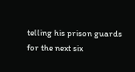telling his prison guards for the next six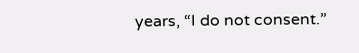years, “I do not consent.”